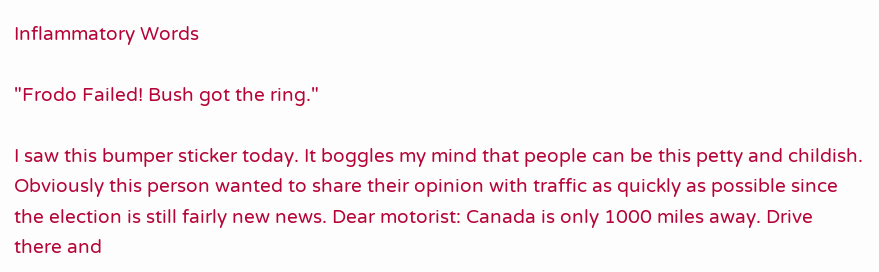Inflammatory Words

"Frodo Failed! Bush got the ring."

I saw this bumper sticker today. It boggles my mind that people can be this petty and childish. Obviously this person wanted to share their opinion with traffic as quickly as possible since the election is still fairly new news. Dear motorist: Canada is only 1000 miles away. Drive there and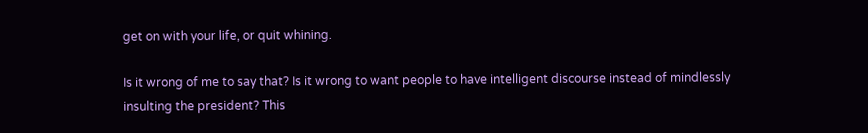get on with your life, or quit whining.

Is it wrong of me to say that? Is it wrong to want people to have intelligent discourse instead of mindlessly insulting the president? This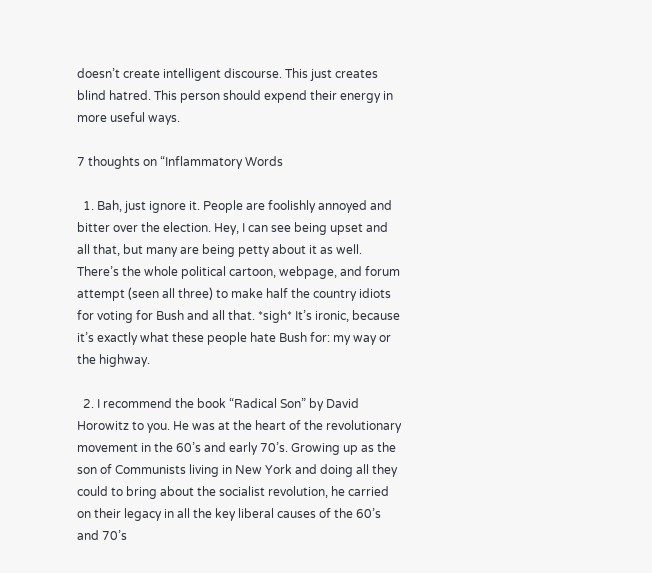doesn’t create intelligent discourse. This just creates blind hatred. This person should expend their energy in more useful ways.

7 thoughts on “Inflammatory Words

  1. Bah, just ignore it. People are foolishly annoyed and bitter over the election. Hey, I can see being upset and all that, but many are being petty about it as well. There’s the whole political cartoon, webpage, and forum attempt (seen all three) to make half the country idiots for voting for Bush and all that. *sigh* It’s ironic, because it’s exactly what these people hate Bush for: my way or the highway.

  2. I recommend the book “Radical Son” by David Horowitz to you. He was at the heart of the revolutionary movement in the 60’s and early 70’s. Growing up as the son of Communists living in New York and doing all they could to bring about the socialist revolution, he carried on their legacy in all the key liberal causes of the 60’s and 70’s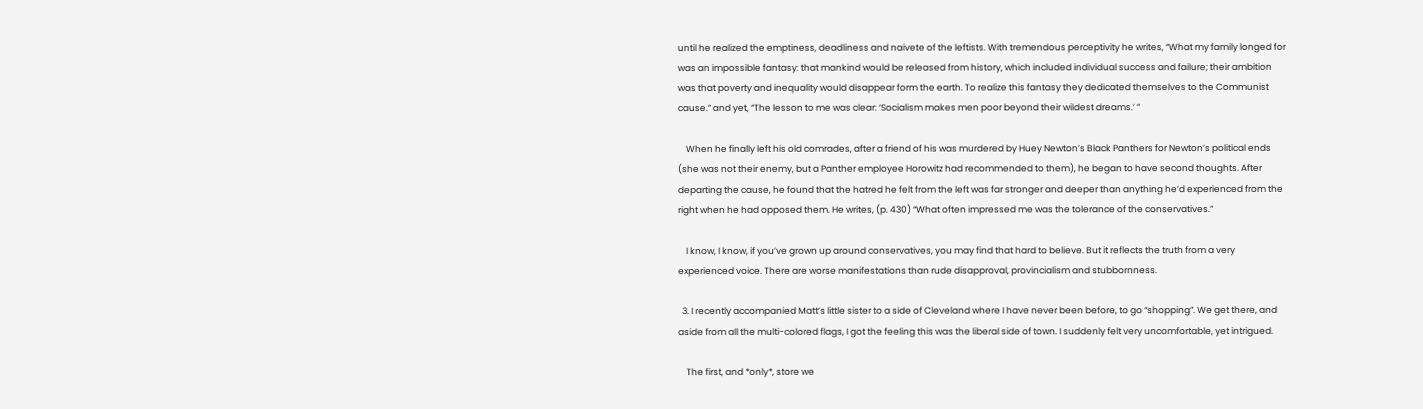until he realized the emptiness, deadliness and naivete of the leftists. With tremendous perceptivity he writes, “What my family longed for was an impossible fantasy: that mankind would be released from history, which included individual success and failure; their ambition was that poverty and inequality would disappear form the earth. To realize this fantasy they dedicated themselves to the Communist cause.” and yet, “The lesson to me was clear: ‘Socialism makes men poor beyond their wildest dreams.’ ”

    When he finally left his old comrades, after a friend of his was murdered by Huey Newton’s Black Panthers for Newton’s political ends (she was not their enemy, but a Panther employee Horowitz had recommended to them), he began to have second thoughts. After departing the cause, he found that the hatred he felt from the left was far stronger and deeper than anything he’d experienced from the right when he had opposed them. He writes, (p. 430) “What often impressed me was the tolerance of the conservatives.”

    I know, I know, if you’ve grown up around conservatives, you may find that hard to believe. But it reflects the truth from a very experienced voice. There are worse manifestations than rude disapproval, provincialism and stubbornness.

  3. I recently accompanied Matt’s little sister to a side of Cleveland where I have never been before, to go “shopping”. We get there, and aside from all the multi-colored flags, I got the feeling this was the liberal side of town. I suddenly felt very uncomfortable, yet intrigued.

    The first, and *only*, store we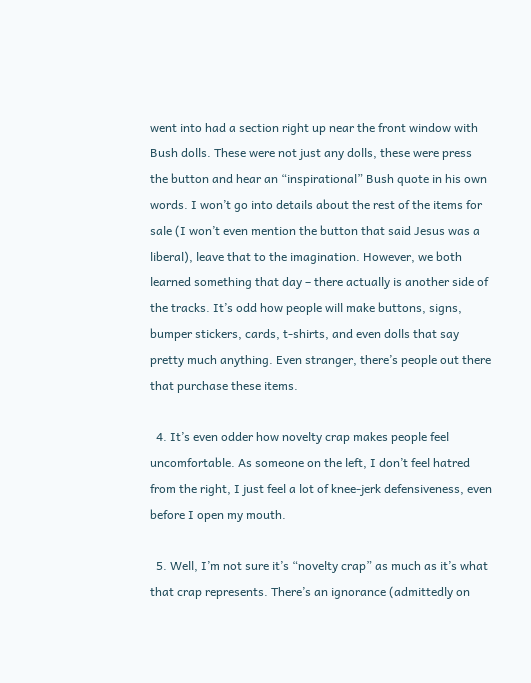went into had a section right up near the front window with Bush dolls. These were not just any dolls, these were press the button and hear an “inspirational” Bush quote in his own words. I won’t go into details about the rest of the items for sale (I won’t even mention the button that said Jesus was a liberal), leave that to the imagination. However, we both learned something that day – there actually is another side of the tracks. It’s odd how people will make buttons, signs, bumper stickers, cards, t-shirts, and even dolls that say pretty much anything. Even stranger, there’s people out there that purchase these items.

  4. It’s even odder how novelty crap makes people feel uncomfortable. As someone on the left, I don’t feel hatred from the right, I just feel a lot of knee-jerk defensiveness, even before I open my mouth.

  5. Well, I’m not sure it’s “novelty crap” as much as it’s what that crap represents. There’s an ignorance (admittedly on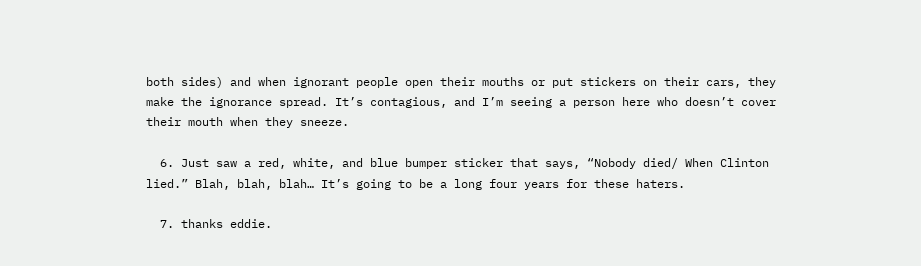both sides) and when ignorant people open their mouths or put stickers on their cars, they make the ignorance spread. It’s contagious, and I’m seeing a person here who doesn’t cover their mouth when they sneeze.

  6. Just saw a red, white, and blue bumper sticker that says, “Nobody died/ When Clinton lied.” Blah, blah, blah… It’s going to be a long four years for these haters.

  7. thanks eddie.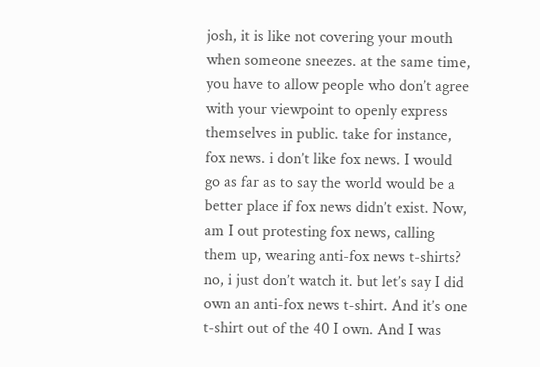josh, it is like not covering your mouth when someone sneezes. at the same time, you have to allow people who don’t agree with your viewpoint to openly express themselves in public. take for instance, fox news. i don’t like fox news. I would go as far as to say the world would be a better place if fox news didn’t exist. Now, am I out protesting fox news, calling them up, wearing anti-fox news t-shirts? no, i just don’t watch it. but let’s say I did own an anti-fox news t-shirt. And it’s one t-shirt out of the 40 I own. And I was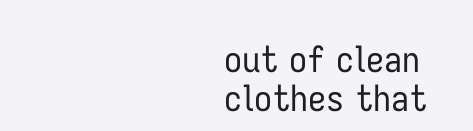out of clean clothes that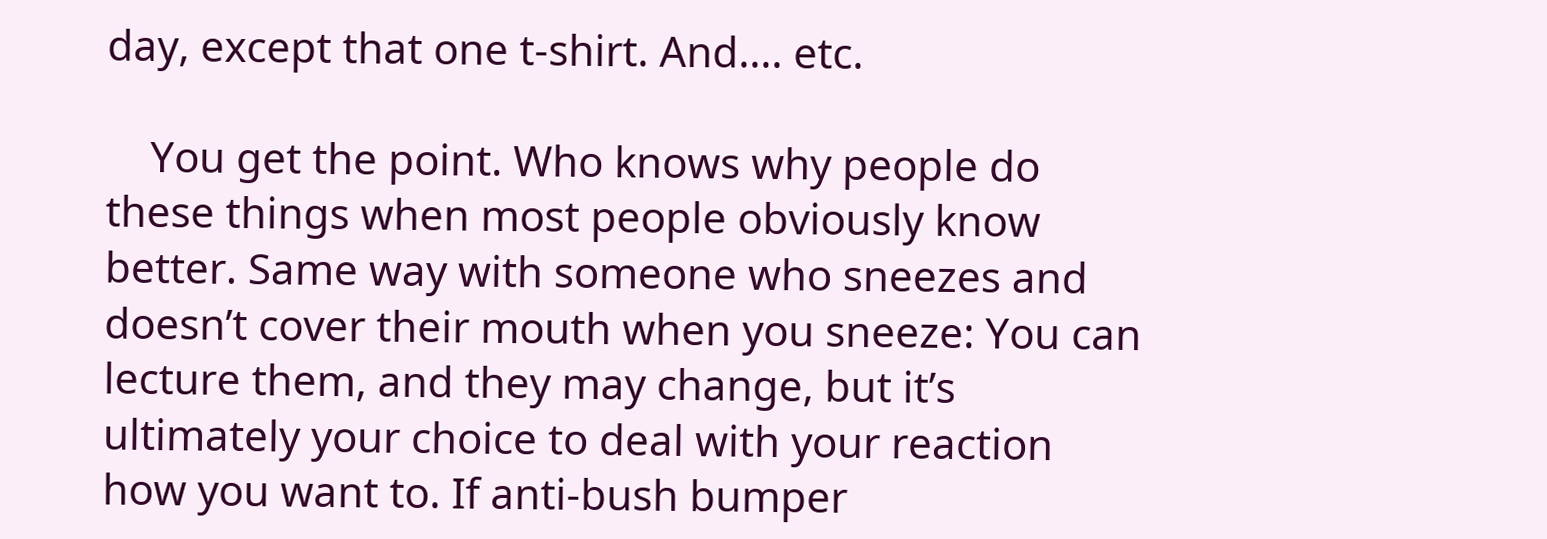day, except that one t-shirt. And…. etc.

    You get the point. Who knows why people do these things when most people obviously know better. Same way with someone who sneezes and doesn’t cover their mouth when you sneeze: You can lecture them, and they may change, but it’s ultimately your choice to deal with your reaction how you want to. If anti-bush bumper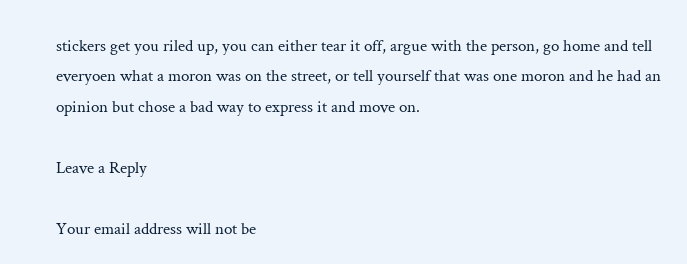stickers get you riled up, you can either tear it off, argue with the person, go home and tell everyoen what a moron was on the street, or tell yourself that was one moron and he had an opinion but chose a bad way to express it and move on.

Leave a Reply

Your email address will not be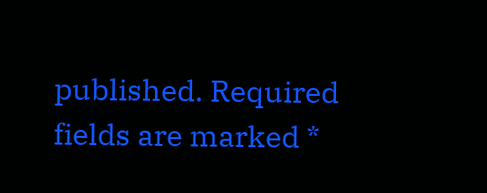published. Required fields are marked *